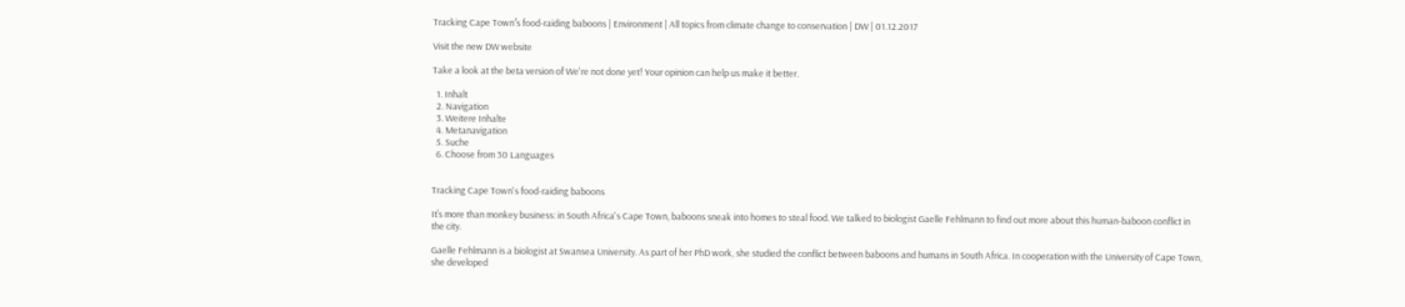Tracking Cape Town′s food-raiding baboons | Environment | All topics from climate change to conservation | DW | 01.12.2017

Visit the new DW website

Take a look at the beta version of We're not done yet! Your opinion can help us make it better.

  1. Inhalt
  2. Navigation
  3. Weitere Inhalte
  4. Metanavigation
  5. Suche
  6. Choose from 30 Languages


Tracking Cape Town's food-raiding baboons

It’s more than monkey business: in South Africa's Cape Town, baboons sneak into homes to steal food. We talked to biologist Gaelle Fehlmann to find out more about this human-baboon conflict in the city.

Gaelle Fehlmann is a biologist at Swansea University. As part of her PhD work, she studied the conflict between baboons and humans in South Africa. In cooperation with the University of Cape Town, she developed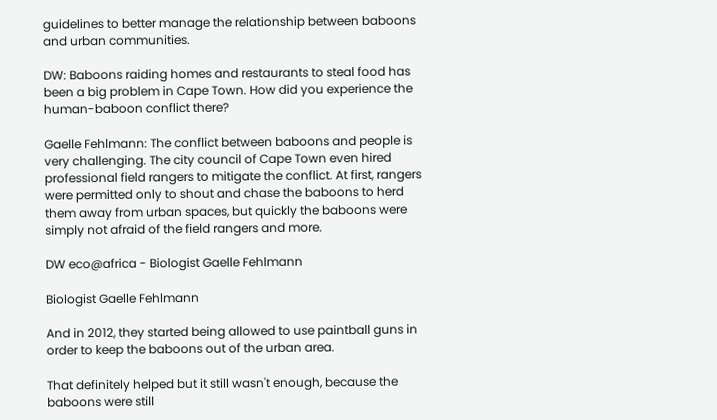guidelines to better manage the relationship between baboons and urban communities.

DW: Baboons raiding homes and restaurants to steal food has been a big problem in Cape Town. How did you experience the human-baboon conflict there?

Gaelle Fehlmann: The conflict between baboons and people is very challenging. The city council of Cape Town even hired professional field rangers to mitigate the conflict. At first, rangers were permitted only to shout and chase the baboons to herd them away from urban spaces, but quickly the baboons were simply not afraid of the field rangers and more.

DW eco@africa - Biologist Gaelle Fehlmann

Biologist Gaelle Fehlmann

And in 2012, they started being allowed to use paintball guns in order to keep the baboons out of the urban area.

That definitely helped but it still wasn't enough, because the baboons were still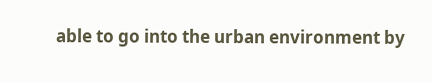able to go into the urban environment by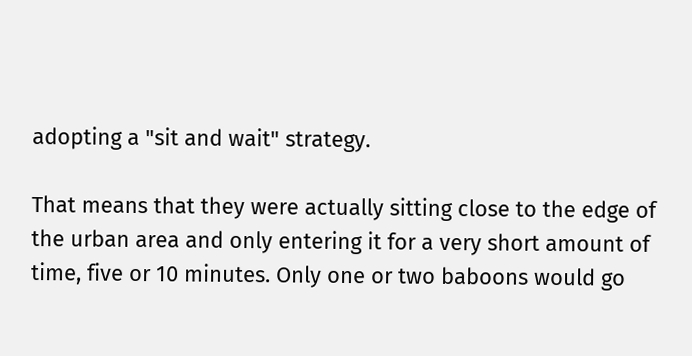adopting a "sit and wait" strategy.

That means that they were actually sitting close to the edge of the urban area and only entering it for a very short amount of time, five or 10 minutes. Only one or two baboons would go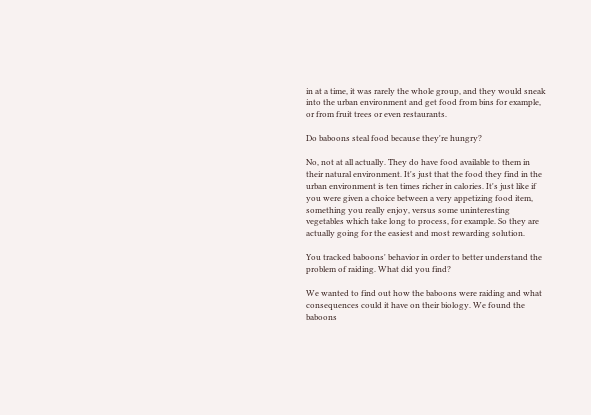in at a time, it was rarely the whole group, and they would sneak into the urban environment and get food from bins for example, or from fruit trees or even restaurants.

Do baboons steal food because they're hungry?

No, not at all actually. They do have food available to them in their natural environment. It's just that the food they find in the urban environment is ten times richer in calories. It's just like if you were given a choice between a very appetizing food item, something you really enjoy, versus some uninteresting vegetables which take long to process, for example. So they are actually going for the easiest and most rewarding solution.

You tracked baboons' behavior in order to better understand the problem of raiding. What did you find?

We wanted to find out how the baboons were raiding and what consequences could it have on their biology. We found the baboons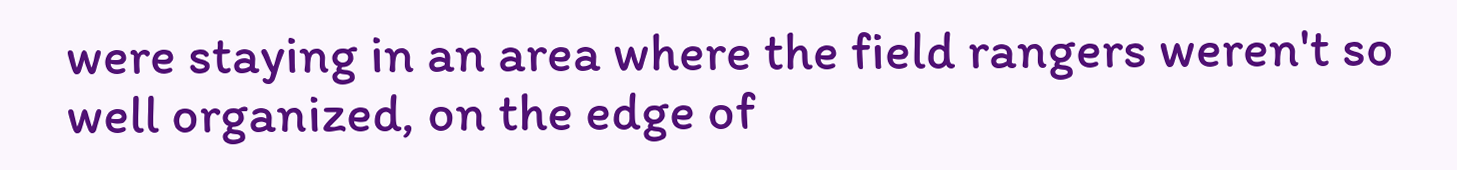were staying in an area where the field rangers weren't so well organized, on the edge of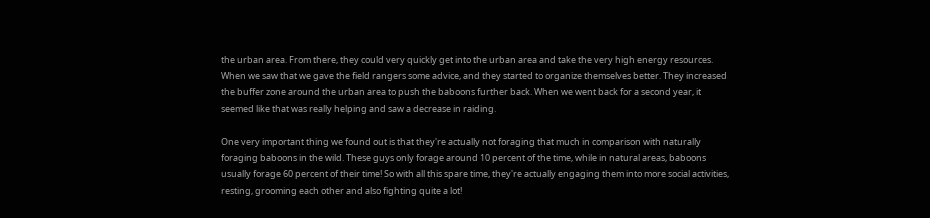the urban area. From there, they could very quickly get into the urban area and take the very high energy resources. When we saw that we gave the field rangers some advice, and they started to organize themselves better. They increased the buffer zone around the urban area to push the baboons further back. When we went back for a second year, it seemed like that was really helping and saw a decrease in raiding.

One very important thing we found out is that they're actually not foraging that much in comparison with naturally foraging baboons in the wild. These guys only forage around 10 percent of the time, while in natural areas, baboons usually forage 60 percent of their time! So with all this spare time, they're actually engaging them into more social activities, resting, grooming each other and also fighting quite a lot!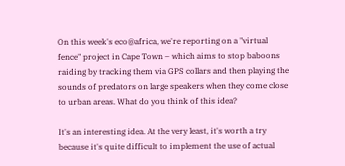On this week's eco@africa, we're reporting on a "virtual fence" project in Cape Town – which aims to stop baboons raiding by tracking them via GPS collars and then playing the sounds of predators on large speakers when they come close to urban areas. What do you think of this idea?

It's an interesting idea. At the very least, it's worth a try because it's quite difficult to implement the use of actual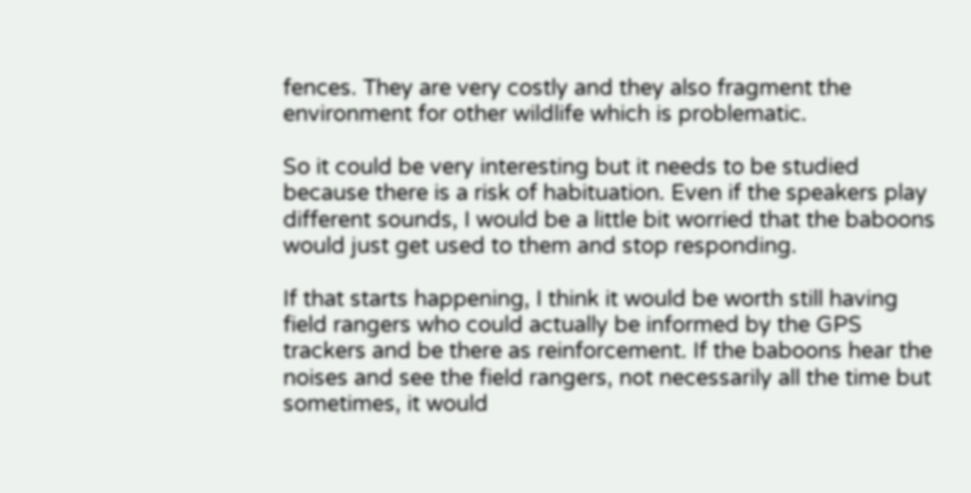fences. They are very costly and they also fragment the environment for other wildlife which is problematic.

So it could be very interesting but it needs to be studied because there is a risk of habituation. Even if the speakers play different sounds, I would be a little bit worried that the baboons would just get used to them and stop responding.

If that starts happening, I think it would be worth still having field rangers who could actually be informed by the GPS trackers and be there as reinforcement. If the baboons hear the noises and see the field rangers, not necessarily all the time but sometimes, it would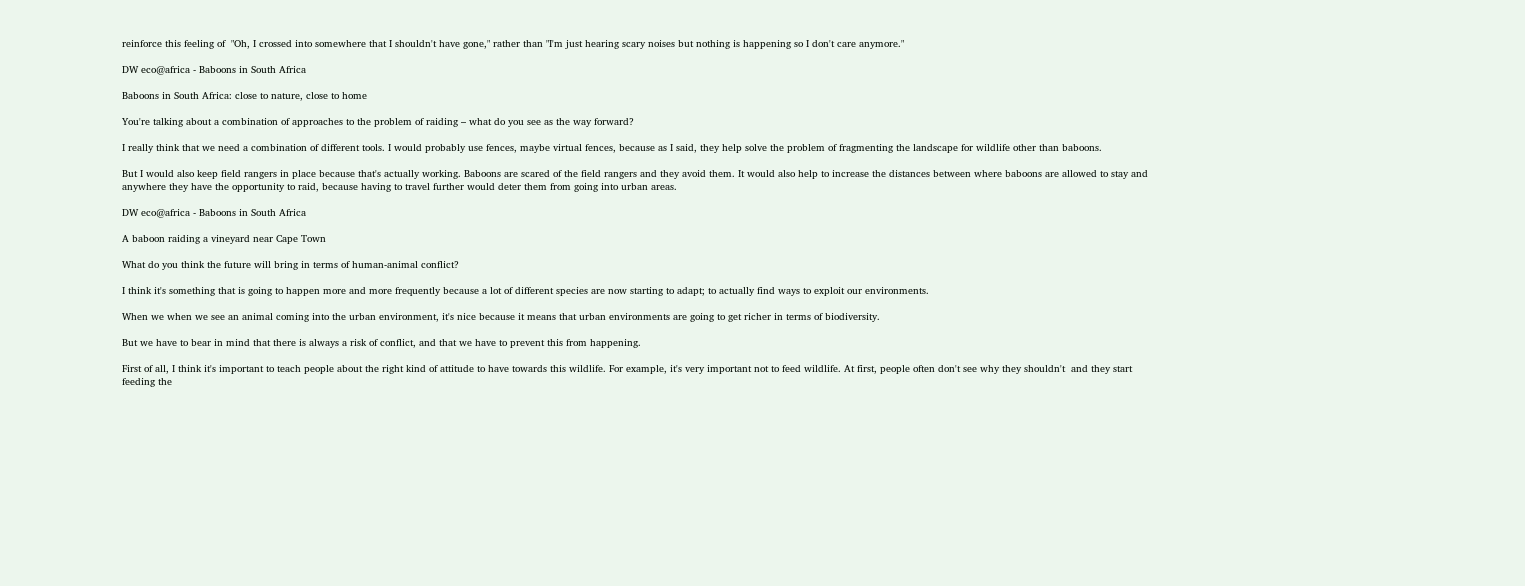reinforce this feeling of  "Oh, I crossed into somewhere that I shouldn't have gone," rather than "I'm just hearing scary noises but nothing is happening so I don't care anymore."

DW eco@africa - Baboons in South Africa

Baboons in South Africa: close to nature, close to home

You're talking about a combination of approaches to the problem of raiding – what do you see as the way forward?

I really think that we need a combination of different tools. I would probably use fences, maybe virtual fences, because as I said, they help solve the problem of fragmenting the landscape for wildlife other than baboons.

But I would also keep field rangers in place because that's actually working. Baboons are scared of the field rangers and they avoid them. It would also help to increase the distances between where baboons are allowed to stay and anywhere they have the opportunity to raid, because having to travel further would deter them from going into urban areas.

DW eco@africa - Baboons in South Africa

A baboon raiding a vineyard near Cape Town

What do you think the future will bring in terms of human-animal conflict?

I think it's something that is going to happen more and more frequently because a lot of different species are now starting to adapt; to actually find ways to exploit our environments.

When we when we see an animal coming into the urban environment, it's nice because it means that urban environments are going to get richer in terms of biodiversity.

But we have to bear in mind that there is always a risk of conflict, and that we have to prevent this from happening.

First of all, I think it's important to teach people about the right kind of attitude to have towards this wildlife. For example, it's very important not to feed wildlife. At first, people often don't see why they shouldn't  and they start feeding the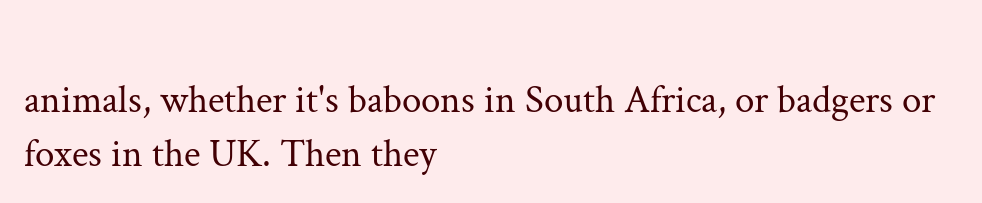animals, whether it's baboons in South Africa, or badgers or foxes in the UK. Then they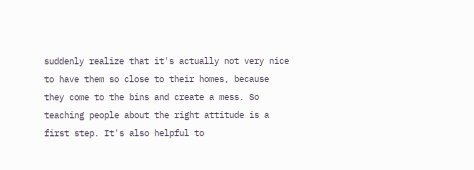suddenly realize that it's actually not very nice to have them so close to their homes, because they come to the bins and create a mess. So teaching people about the right attitude is a first step. It's also helpful to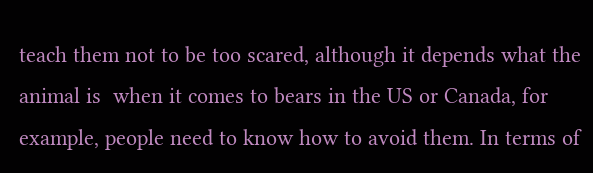teach them not to be too scared, although it depends what the animal is  when it comes to bears in the US or Canada, for example, people need to know how to avoid them. In terms of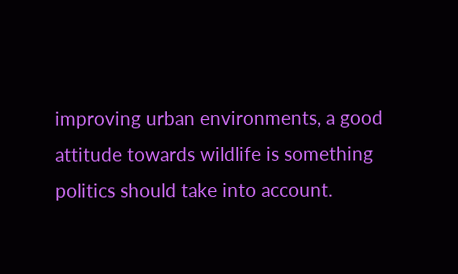improving urban environments, a good attitude towards wildlife is something politics should take into account.